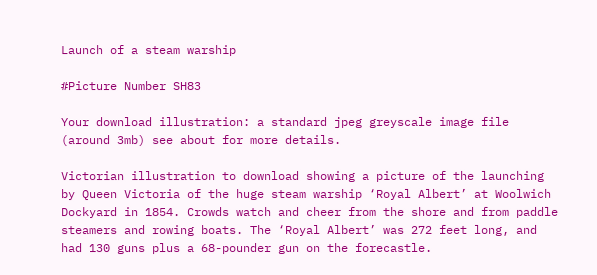Launch of a steam warship

#Picture Number SH83

Your download illustration: a standard jpeg greyscale image file (around 3mb) see about for more details.

Victorian illustration to download showing a picture of the launching by Queen Victoria of the huge steam warship ‘Royal Albert’ at Woolwich Dockyard in 1854. Crowds watch and cheer from the shore and from paddle steamers and rowing boats. The ‘Royal Albert’ was 272 feet long, and had 130 guns plus a 68-pounder gun on the forecastle.